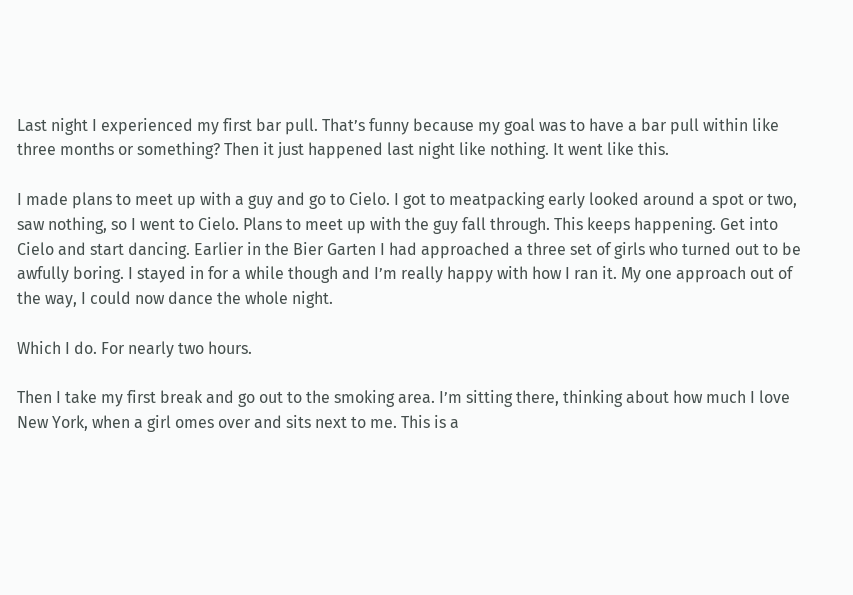Last night I experienced my first bar pull. That’s funny because my goal was to have a bar pull within like three months or something? Then it just happened last night like nothing. It went like this.

I made plans to meet up with a guy and go to Cielo. I got to meatpacking early looked around a spot or two, saw nothing, so I went to Cielo. Plans to meet up with the guy fall through. This keeps happening. Get into Cielo and start dancing. Earlier in the Bier Garten I had approached a three set of girls who turned out to be awfully boring. I stayed in for a while though and I’m really happy with how I ran it. My one approach out of the way, I could now dance the whole night.

Which I do. For nearly two hours.

Then I take my first break and go out to the smoking area. I’m sitting there, thinking about how much I love New York, when a girl omes over and sits next to me. This is a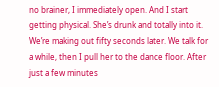no brainer, I immediately open. And I start getting physical. She’s drunk and totally into it. We’re making out fifty seconds later. We talk for a while, then I pull her to the dance floor. After just a few minutes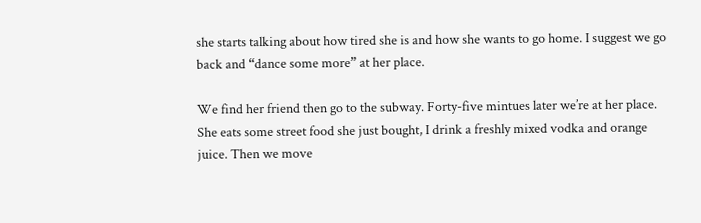she starts talking about how tired she is and how she wants to go home. I suggest we go back and “dance some more” at her place.

We find her friend then go to the subway. Forty-five mintues later we’re at her place. She eats some street food she just bought, I drink a freshly mixed vodka and orange juice. Then we move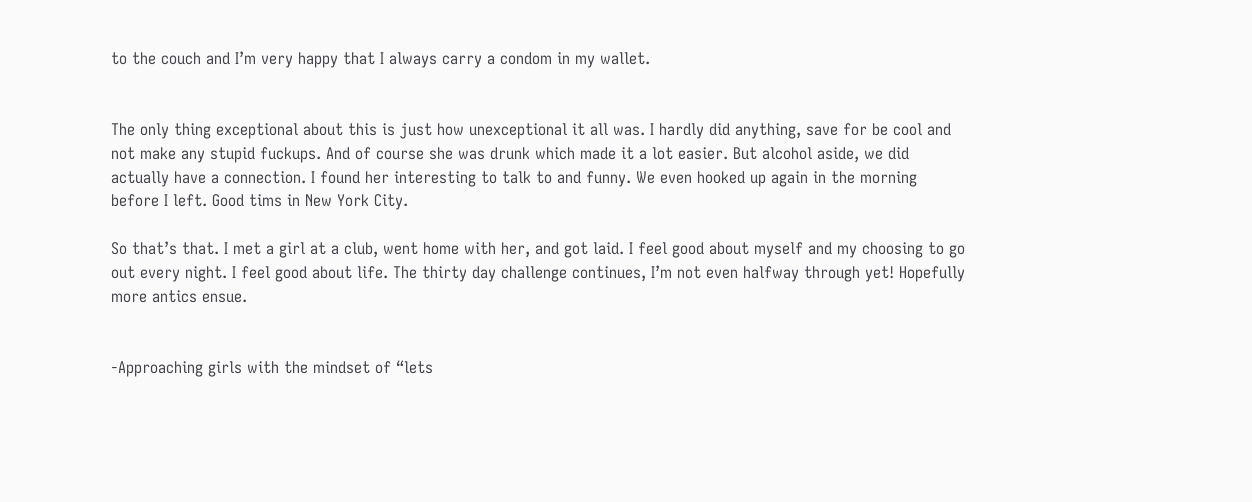to the couch and I’m very happy that I always carry a condom in my wallet.


The only thing exceptional about this is just how unexceptional it all was. I hardly did anything, save for be cool and not make any stupid fuckups. And of course she was drunk which made it a lot easier. But alcohol aside, we did actually have a connection. I found her interesting to talk to and funny. We even hooked up again in the morning before I left. Good tims in New York City.

So that’s that. I met a girl at a club, went home with her, and got laid. I feel good about myself and my choosing to go out every night. I feel good about life. The thirty day challenge continues, I’m not even halfway through yet! Hopefully more antics ensue.


-Approaching girls with the mindset of “lets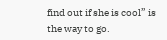find out if she is cool” is the way to go.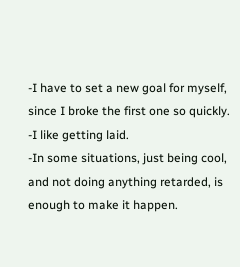-I have to set a new goal for myself, since I broke the first one so quickly.
-I like getting laid.
-In some situations, just being cool, and not doing anything retarded, is enough to make it happen.